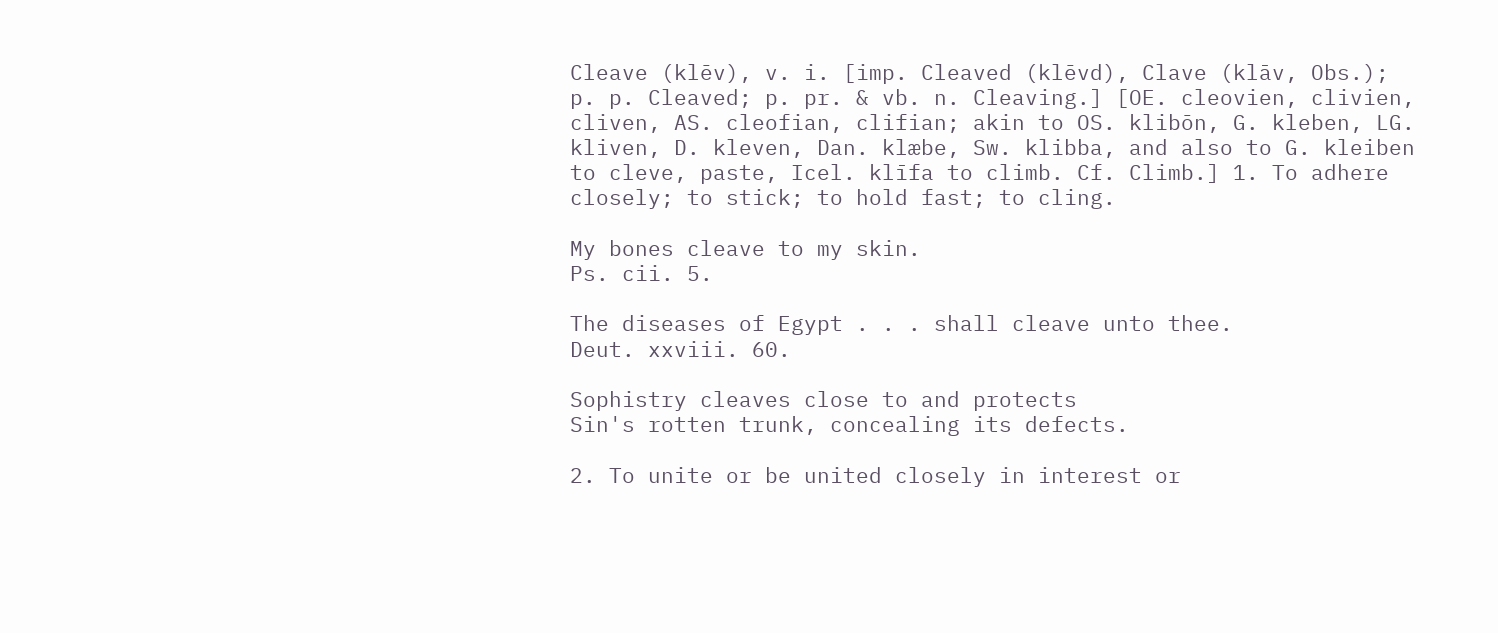Cleave (klēv), v. i. [imp. Cleaved (klēvd), Clave (klāv, Obs.); p. p. Cleaved; p. pr. & vb. n. Cleaving.] [OE. cleovien, clivien, cliven, AS. cleofian, clifian; akin to OS. klibōn, G. kleben, LG. kliven, D. kleven, Dan. klæbe, Sw. klibba, and also to G. kleiben to cleve, paste, Icel. klīfa to climb. Cf. Climb.] 1. To adhere closely; to stick; to hold fast; to cling.

My bones cleave to my skin.
Ps. cii. 5.

The diseases of Egypt . . . shall cleave unto thee.
Deut. xxviii. 60.

Sophistry cleaves close to and protects
Sin's rotten trunk, concealing its defects.

2. To unite or be united closely in interest or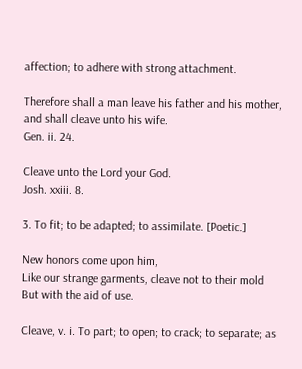affection; to adhere with strong attachment.

Therefore shall a man leave his father and his mother, and shall cleave unto his wife.
Gen. ii. 24.

Cleave unto the Lord your God.
Josh. xxiii. 8.

3. To fit; to be adapted; to assimilate. [Poetic.]

New honors come upon him,
Like our strange garments, cleave not to their mold
But with the aid of use.

Cleave, v. i. To part; to open; to crack; to separate; as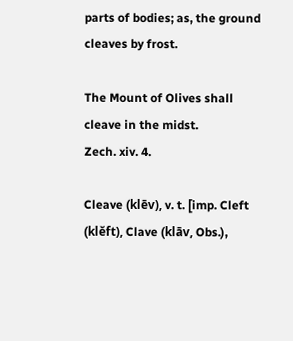parts of bodies; as, the ground cleaves by frost.

The Mount of Olives shall cleave in the midst.
Zech. xiv. 4.

Cleave (klēv), v. t. [imp. Cleft (klĕft), Clave (klāv, Obs.),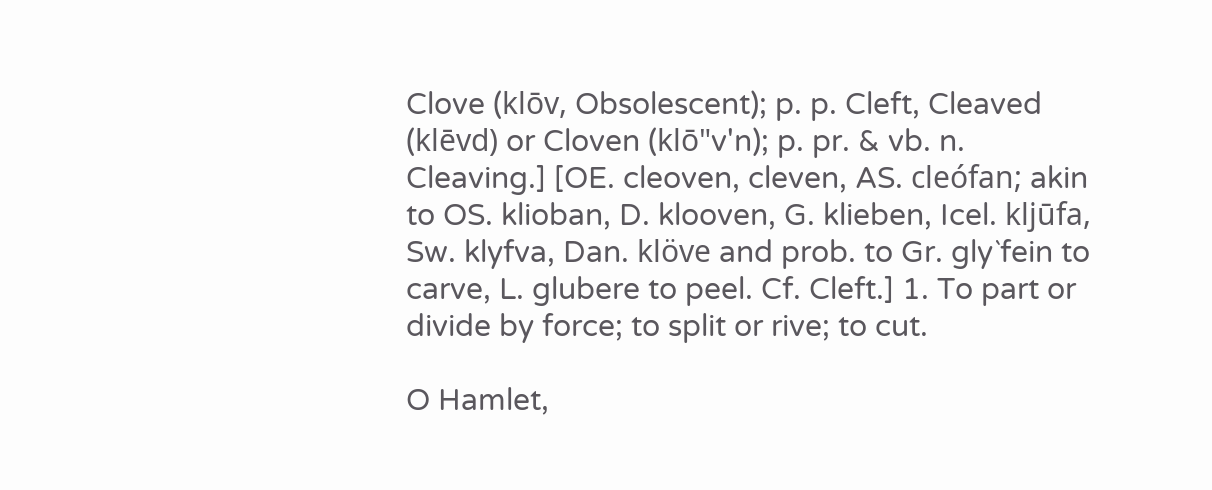Clove (klōv, Obsolescent); p. p. Cleft, Cleaved (klēvd) or Cloven (klō"v'n); p. pr. & vb. n. Cleaving.] [OE. cleoven, cleven, AS. cleófan; akin to OS. klioban, D. klooven, G. klieben, Icel. kljūfa, Sw. klyfva, Dan. klöve and prob. to Gr. gly`fein to carve, L. glubere to peel. Cf. Cleft.] 1. To part or divide by force; to split or rive; to cut.

O Hamlet,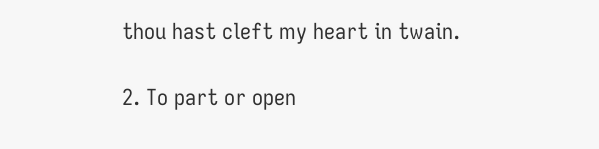thou hast cleft my heart in twain.

2. To part or open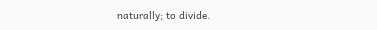naturally; to divide.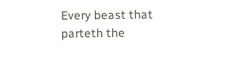Every beast that parteth the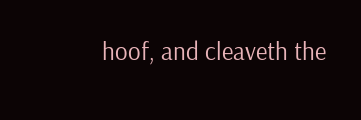hoof, and cleaveth the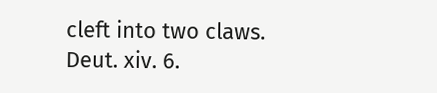cleft into two claws.
Deut. xiv. 6.